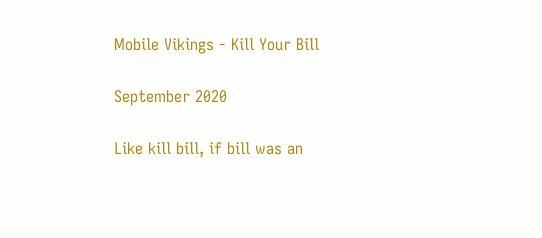Mobile Vikings - Kill Your Bill

September 2020

Like kill bill, if bill was an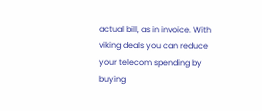actual bill, as in invoice. With viking deals you can reduce your telecom spending by buying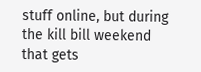stuff online, but during the kill bill weekend that gets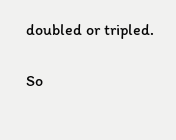doubled or tripled.

So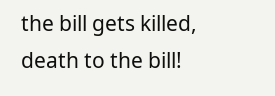the bill gets killed, death to the bill!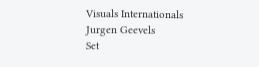Visuals Internationals
Jurgen Geevels
Set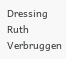Dressing
Ruth Verbruggen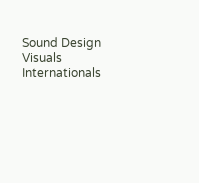Sound Design
Visuals Internationals